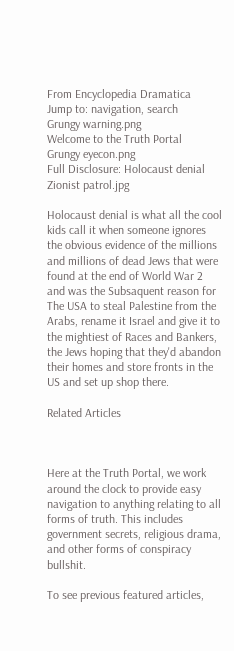From Encyclopedia Dramatica
Jump to: navigation, search
Grungy warning.png
Welcome to the Truth Portal
Grungy eyecon.png
Full Disclosure: Holocaust denial
Zionist patrol.jpg

Holocaust denial is what all the cool kids call it when someone ignores the obvious evidence of the millions and millions of dead Jews that were found at the end of World War 2 and was the Subsaquent reason for The USA to steal Palestine from the Arabs, rename it Israel and give it to the mightiest of Races and Bankers, the Jews hoping that they'd abandon their homes and store fronts in the US and set up shop there.

Related Articles



Here at the Truth Portal, we work around the clock to provide easy navigation to anything relating to all forms of truth. This includes government secrets, religious drama, and other forms of conspiracy bullshit.

To see previous featured articles,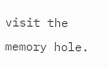visit the memory hole.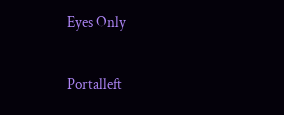Eyes Only

Portalleft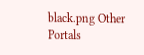black.png Other Portals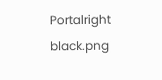Portalright black.png